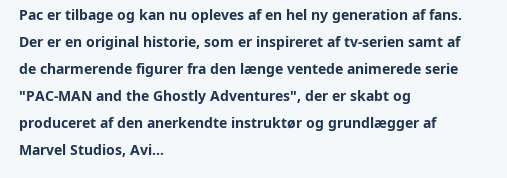Pac er tilbage og kan nu opleves af en hel ny generation af fans. Der er en original historie, som er inspireret af tv-serien samt af de charmerende figurer fra den længe ventede animerede serie "PAC-MAN and the Ghostly Adventures", der er skabt og produceret af den anerkendte instruktør og grundlægger af Marvel Studios, Avi...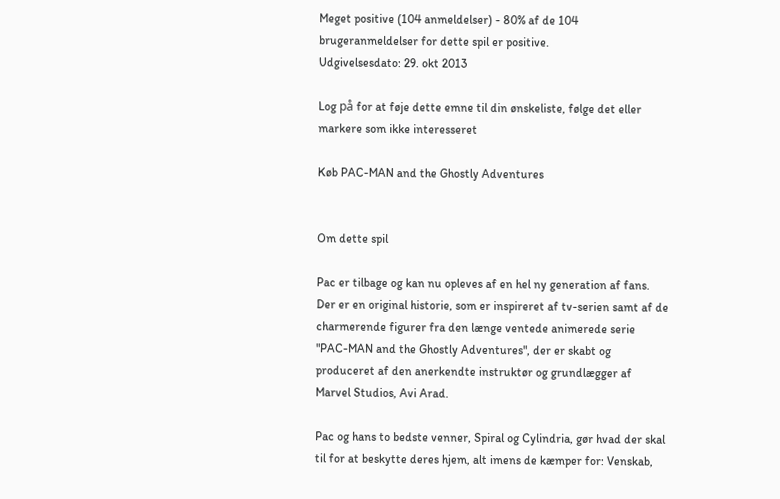Meget positive (104 anmeldelser) - 80% af de 104 brugeranmeldelser for dette spil er positive.
Udgivelsesdato: 29. okt 2013

Log på for at føje dette emne til din ønskeliste, følge det eller markere som ikke interesseret

Køb PAC-MAN and the Ghostly Adventures


Om dette spil

Pac er tilbage og kan nu opleves af en hel ny generation af fans. Der er en original historie, som er inspireret af tv-serien samt af de charmerende figurer fra den længe ventede animerede serie "PAC-MAN and the Ghostly Adventures", der er skabt og produceret af den anerkendte instruktør og grundlægger af Marvel Studios, Avi Arad.

Pac og hans to bedste venner, Spiral og Cylindria, gør hvad der skal til for at beskytte deres hjem, alt imens de kæmper for: Venskab,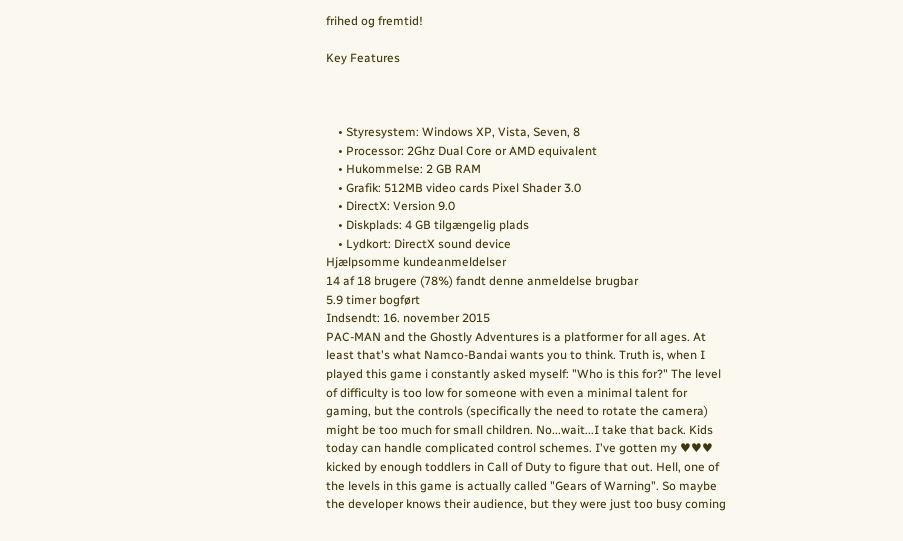frihed og fremtid!

Key Features



    • Styresystem: Windows XP, Vista, Seven, 8
    • Processor: 2Ghz Dual Core or AMD equivalent
    • Hukommelse: 2 GB RAM
    • Grafik: 512MB video cards Pixel Shader 3.0
    • DirectX: Version 9.0
    • Diskplads: 4 GB tilgængelig plads
    • Lydkort: DirectX sound device
Hjælpsomme kundeanmeldelser
14 af 18 brugere (78%) fandt denne anmeldelse brugbar
5.9 timer bogført
Indsendt: 16. november 2015
PAC-MAN and the Ghostly Adventures is a platformer for all ages. At least that's what Namco-Bandai wants you to think. Truth is, when I played this game i constantly asked myself: "Who is this for?" The level of difficulty is too low for someone with even a minimal talent for gaming, but the controls (specifically the need to rotate the camera) might be too much for small children. No...wait...I take that back. Kids today can handle complicated control schemes. I've gotten my ♥♥♥ kicked by enough toddlers in Call of Duty to figure that out. Hell, one of the levels in this game is actually called "Gears of Warning". So maybe the developer knows their audience, but they were just too busy coming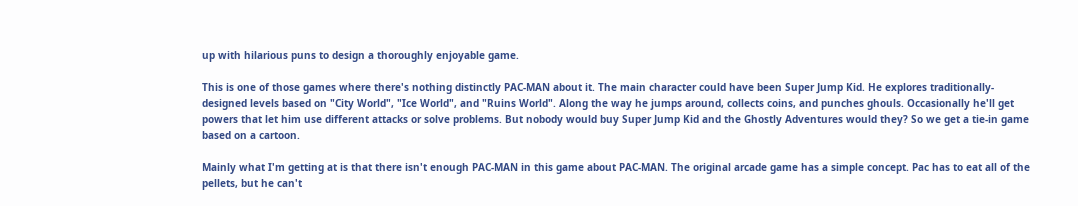up with hilarious puns to design a thoroughly enjoyable game.

This is one of those games where there's nothing distinctly PAC-MAN about it. The main character could have been Super Jump Kid. He explores traditionally-designed levels based on "City World", "Ice World", and "Ruins World". Along the way he jumps around, collects coins, and punches ghouls. Occasionally he'll get powers that let him use different attacks or solve problems. But nobody would buy Super Jump Kid and the Ghostly Adventures would they? So we get a tie-in game based on a cartoon.

Mainly what I'm getting at is that there isn't enough PAC-MAN in this game about PAC-MAN. The original arcade game has a simple concept. Pac has to eat all of the pellets, but he can't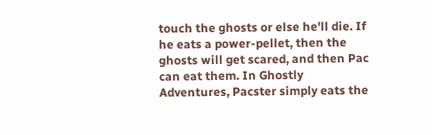touch the ghosts or else he'll die. If he eats a power-pellet, then the ghosts will get scared, and then Pac can eat them. In Ghostly Adventures, Pacster simply eats the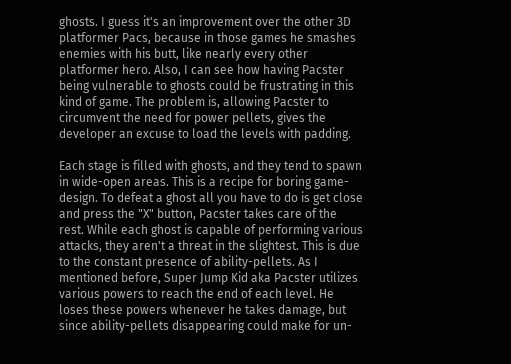ghosts. I guess it's an improvement over the other 3D platformer Pacs, because in those games he smashes enemies with his butt, like nearly every other platformer hero. Also, I can see how having Pacster being vulnerable to ghosts could be frustrating in this kind of game. The problem is, allowing Pacster to circumvent the need for power pellets, gives the developer an excuse to load the levels with padding.

Each stage is filled with ghosts, and they tend to spawn in wide-open areas. This is a recipe for boring game-design. To defeat a ghost all you have to do is get close and press the "X" button, Pacster takes care of the rest. While each ghost is capable of performing various attacks, they aren't a threat in the slightest. This is due to the constant presence of ability-pellets. As I mentioned before, Super Jump Kid aka Pacster utilizes various powers to reach the end of each level. He loses these powers whenever he takes damage, but since ability-pellets disappearing could make for un-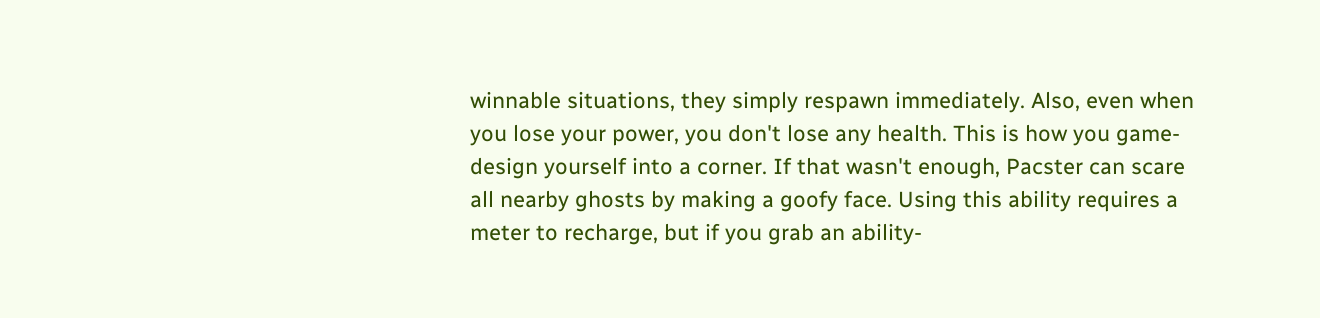winnable situations, they simply respawn immediately. Also, even when you lose your power, you don't lose any health. This is how you game-design yourself into a corner. If that wasn't enough, Pacster can scare all nearby ghosts by making a goofy face. Using this ability requires a meter to recharge, but if you grab an ability-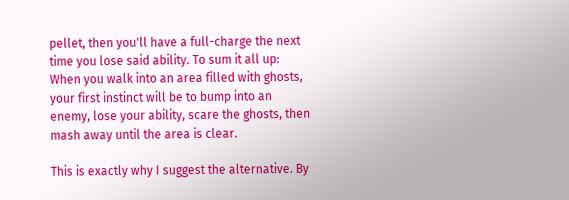pellet, then you'll have a full-charge the next time you lose said ability. To sum it all up: When you walk into an area filled with ghosts, your first instinct will be to bump into an enemy, lose your ability, scare the ghosts, then mash away until the area is clear.

This is exactly why I suggest the alternative. By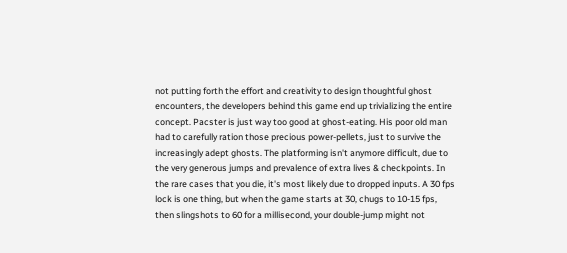not putting forth the effort and creativity to design thoughtful ghost encounters, the developers behind this game end up trivializing the entire concept. Pacster is just way too good at ghost-eating. His poor old man had to carefully ration those precious power-pellets, just to survive the increasingly adept ghosts. The platforming isn't anymore difficult, due to the very generous jumps and prevalence of extra lives & checkpoints. In the rare cases that you die, it's most likely due to dropped inputs. A 30 fps lock is one thing, but when the game starts at 30, chugs to 10-15 fps, then slingshots to 60 for a millisecond, your double-jump might not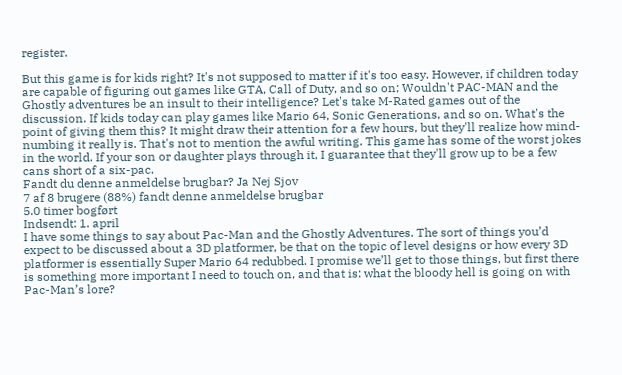register.

But this game is for kids right? It's not supposed to matter if it's too easy. However, if children today are capable of figuring out games like GTA, Call of Duty, and so on; Wouldn't PAC-MAN and the Ghostly adventures be an insult to their intelligence? Let's take M-Rated games out of the discussion. If kids today can play games like Mario 64, Sonic Generations, and so on. What's the point of giving them this? It might draw their attention for a few hours, but they'll realize how mind-numbing it really is. That's not to mention the awful writing. This game has some of the worst jokes in the world. If your son or daughter plays through it, I guarantee that they'll grow up to be a few cans short of a six-pac.
Fandt du denne anmeldelse brugbar? Ja Nej Sjov
7 af 8 brugere (88%) fandt denne anmeldelse brugbar
5.0 timer bogført
Indsendt: 1. april
I have some things to say about Pac-Man and the Ghostly Adventures. The sort of things you’d expect to be discussed about a 3D platformer, be that on the topic of level designs or how every 3D platformer is essentially Super Mario 64 redubbed. I promise we’ll get to those things, but first there is something more important I need to touch on, and that is: what the bloody hell is going on with Pac-Man’s lore?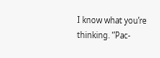I know what you’re thinking. “Pac-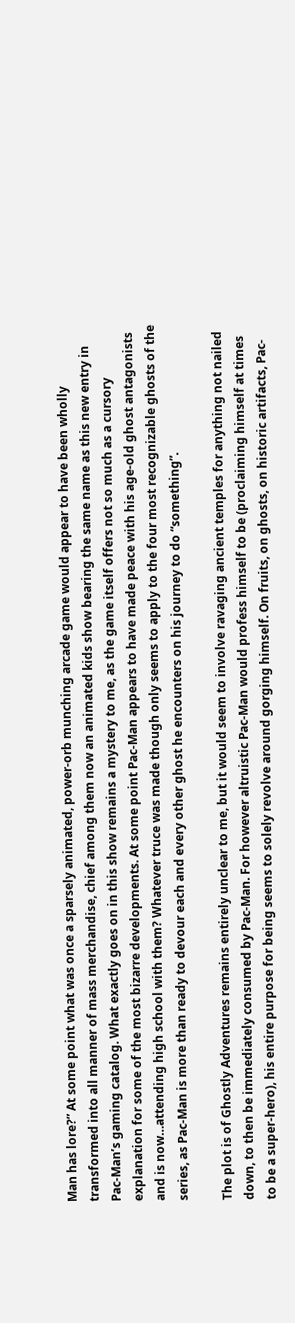Man has lore?” At some point what was once a sparsely animated, power-orb munching arcade game would appear to have been wholly transformed into all manner of mass merchandise, chief among them now an animated kids show bearing the same name as this new entry in Pac-Man’s gaming catalog. What exactly goes on in this show remains a mystery to me, as the game itself offers not so much as a cursory explanation for some of the most bizarre developments. At some point Pac-Man appears to have made peace with his age-old ghost antagonists and is now…attending high school with them? Whatever truce was made though only seems to apply to the four most recognizable ghosts of the series, as Pac-Man is more than ready to devour each and every other ghost he encounters on his journey to do “something”.

The plot is of Ghostly Adventures remains entirely unclear to me, but it would seem to involve ravaging ancient temples for anything not nailed down, to then be immediately consumed by Pac-Man. For however altruistic Pac-Man would profess himself to be (proclaiming himself at times to be a super-hero), his entire purpose for being seems to solely revolve around gorging himself. On fruits, on ghosts, on historic artifacts, Pac-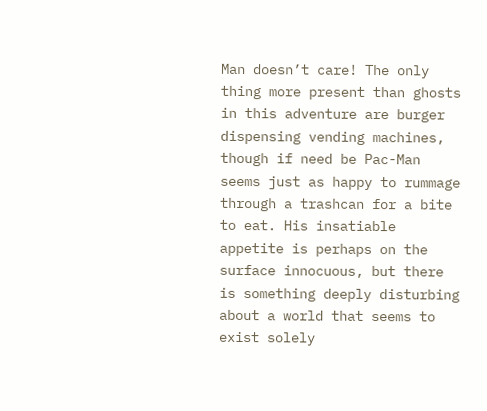Man doesn’t care! The only thing more present than ghosts in this adventure are burger dispensing vending machines, though if need be Pac-Man seems just as happy to rummage through a trashcan for a bite to eat. His insatiable appetite is perhaps on the surface innocuous, but there is something deeply disturbing about a world that seems to exist solely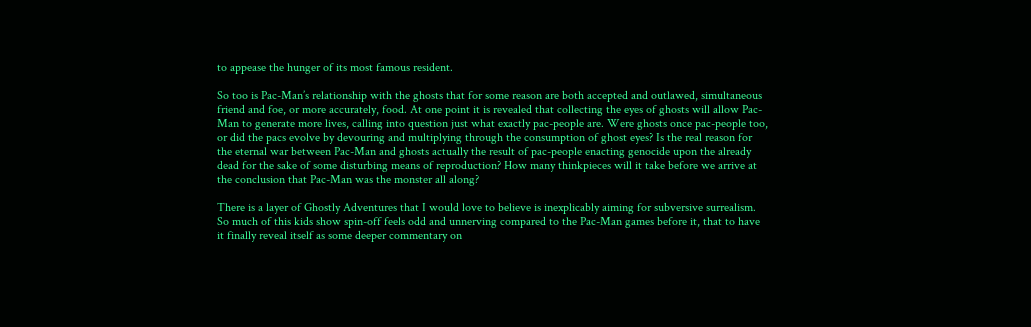to appease the hunger of its most famous resident.

So too is Pac-Man’s relationship with the ghosts that for some reason are both accepted and outlawed, simultaneous friend and foe, or more accurately, food. At one point it is revealed that collecting the eyes of ghosts will allow Pac-Man to generate more lives, calling into question just what exactly pac-people are. Were ghosts once pac-people too, or did the pacs evolve by devouring and multiplying through the consumption of ghost eyes? Is the real reason for the eternal war between Pac-Man and ghosts actually the result of pac-people enacting genocide upon the already dead for the sake of some disturbing means of reproduction? How many thinkpieces will it take before we arrive at the conclusion that Pac-Man was the monster all along?

There is a layer of Ghostly Adventures that I would love to believe is inexplicably aiming for subversive surrealism. So much of this kids show spin-off feels odd and unnerving compared to the Pac-Man games before it, that to have it finally reveal itself as some deeper commentary on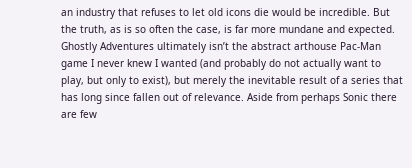an industry that refuses to let old icons die would be incredible. But the truth, as is so often the case, is far more mundane and expected. Ghostly Adventures ultimately isn’t the abstract arthouse Pac-Man game I never knew I wanted (and probably do not actually want to play, but only to exist), but merely the inevitable result of a series that has long since fallen out of relevance. Aside from perhaps Sonic there are few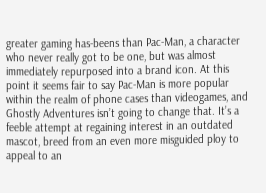greater gaming has-beens than Pac-Man, a character who never really got to be one, but was almost immediately repurposed into a brand icon. At this point it seems fair to say Pac-Man is more popular within the realm of phone cases than videogames, and Ghostly Adventures isn’t going to change that. It’s a feeble attempt at regaining interest in an outdated mascot, breed from an even more misguided ploy to appeal to an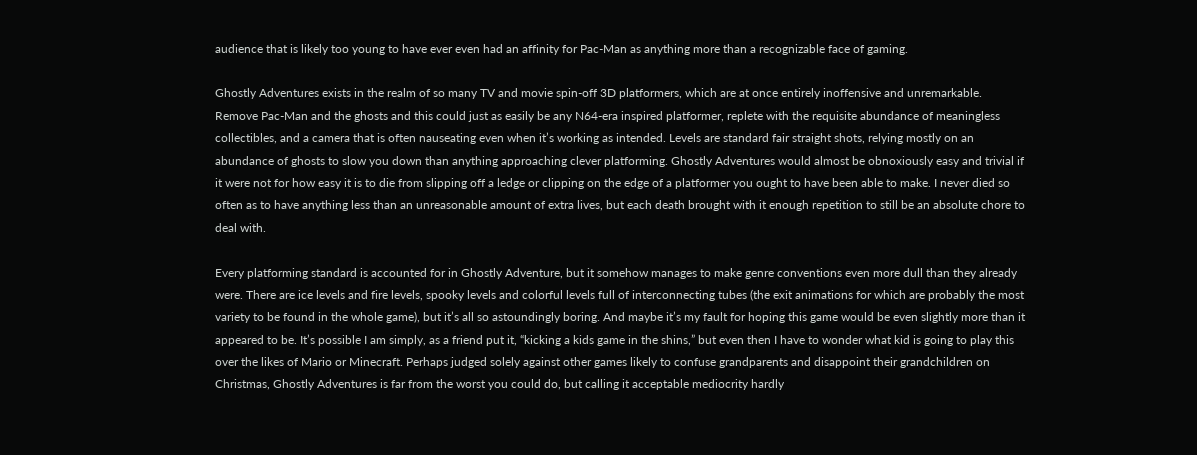audience that is likely too young to have ever even had an affinity for Pac-Man as anything more than a recognizable face of gaming.

Ghostly Adventures exists in the realm of so many TV and movie spin-off 3D platformers, which are at once entirely inoffensive and unremarkable. Remove Pac-Man and the ghosts and this could just as easily be any N64-era inspired platformer, replete with the requisite abundance of meaningless collectibles, and a camera that is often nauseating even when it’s working as intended. Levels are standard fair straight shots, relying mostly on an abundance of ghosts to slow you down than anything approaching clever platforming. Ghostly Adventures would almost be obnoxiously easy and trivial if it were not for how easy it is to die from slipping off a ledge or clipping on the edge of a platformer you ought to have been able to make. I never died so often as to have anything less than an unreasonable amount of extra lives, but each death brought with it enough repetition to still be an absolute chore to deal with.

Every platforming standard is accounted for in Ghostly Adventure, but it somehow manages to make genre conventions even more dull than they already were. There are ice levels and fire levels, spooky levels and colorful levels full of interconnecting tubes (the exit animations for which are probably the most variety to be found in the whole game), but it’s all so astoundingly boring. And maybe it’s my fault for hoping this game would be even slightly more than it appeared to be. It’s possible I am simply, as a friend put it, “kicking a kids game in the shins,” but even then I have to wonder what kid is going to play this over the likes of Mario or Minecraft. Perhaps judged solely against other games likely to confuse grandparents and disappoint their grandchildren on Christmas, Ghostly Adventures is far from the worst you could do, but calling it acceptable mediocrity hardly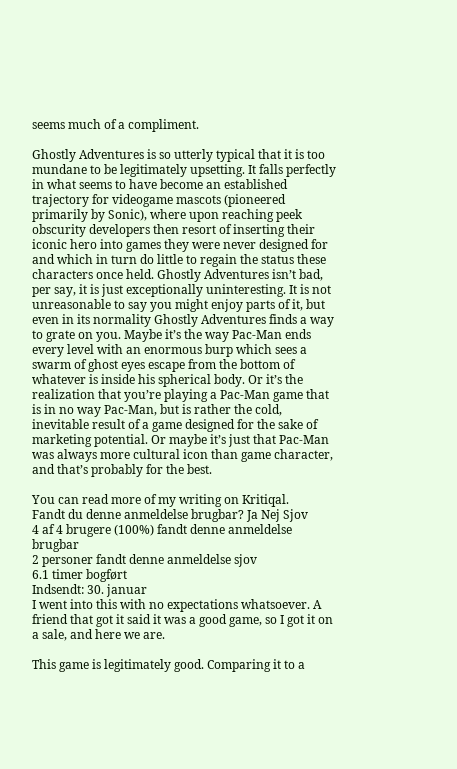seems much of a compliment.

Ghostly Adventures is so utterly typical that it is too mundane to be legitimately upsetting. It falls perfectly in what seems to have become an established trajectory for videogame mascots (pioneered primarily by Sonic), where upon reaching peek obscurity developers then resort of inserting their iconic hero into games they were never designed for and which in turn do little to regain the status these characters once held. Ghostly Adventures isn’t bad, per say, it is just exceptionally uninteresting. It is not unreasonable to say you might enjoy parts of it, but even in its normality Ghostly Adventures finds a way to grate on you. Maybe it’s the way Pac-Man ends every level with an enormous burp which sees a swarm of ghost eyes escape from the bottom of whatever is inside his spherical body. Or it’s the realization that you’re playing a Pac-Man game that is in no way Pac-Man, but is rather the cold, inevitable result of a game designed for the sake of marketing potential. Or maybe it’s just that Pac-Man was always more cultural icon than game character, and that’s probably for the best.

You can read more of my writing on Kritiqal.
Fandt du denne anmeldelse brugbar? Ja Nej Sjov
4 af 4 brugere (100%) fandt denne anmeldelse brugbar
2 personer fandt denne anmeldelse sjov
6.1 timer bogført
Indsendt: 30. januar
I went into this with no expectations whatsoever. A friend that got it said it was a good game, so I got it on a sale, and here we are.

This game is legitimately good. Comparing it to a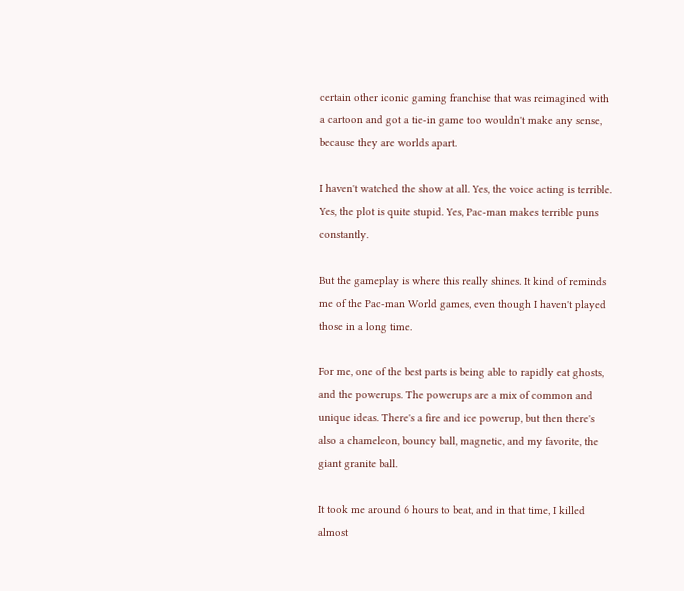certain other iconic gaming franchise that was reimagined with a cartoon and got a tie-in game too wouldn't make any sense, because they are worlds apart.

I haven't watched the show at all. Yes, the voice acting is terrible. Yes, the plot is quite stupid. Yes, Pac-man makes terrible puns constantly.

But the gameplay is where this really shines. It kind of reminds me of the Pac-man World games, even though I haven't played those in a long time.

For me, one of the best parts is being able to rapidly eat ghosts, and the powerups. The powerups are a mix of common and unique ideas. There's a fire and ice powerup, but then there's also a chameleon, bouncy ball, magnetic, and my favorite, the giant granite ball.

It took me around 6 hours to beat, and in that time, I killed almost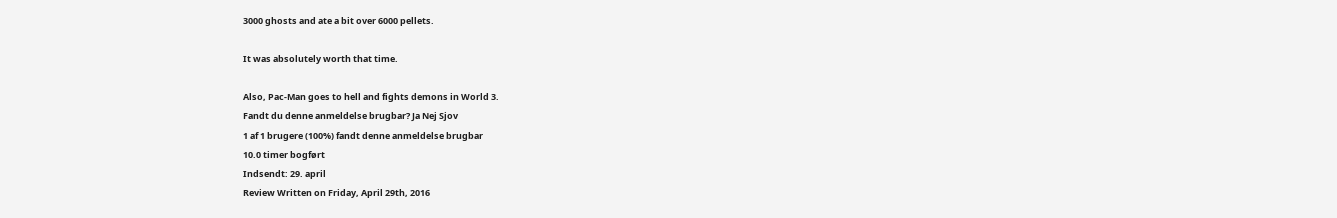3000 ghosts and ate a bit over 6000 pellets.

It was absolutely worth that time.

Also, Pac-Man goes to hell and fights demons in World 3.
Fandt du denne anmeldelse brugbar? Ja Nej Sjov
1 af 1 brugere (100%) fandt denne anmeldelse brugbar
10.0 timer bogført
Indsendt: 29. april
Review Written on Friday, April 29th, 2016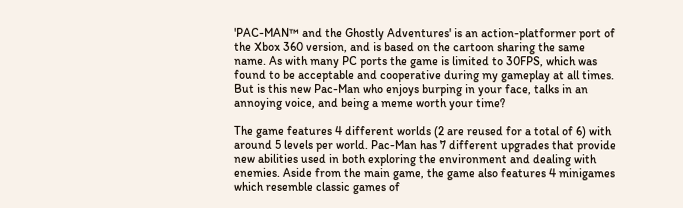'PAC-MAN™ and the Ghostly Adventures' is an action-platformer port of the Xbox 360 version, and is based on the cartoon sharing the same name. As with many PC ports the game is limited to 30FPS, which was found to be acceptable and cooperative during my gameplay at all times. But is this new Pac-Man who enjoys burping in your face, talks in an annoying voice, and being a meme worth your time?

The game features 4 different worlds (2 are reused for a total of 6) with around 5 levels per world. Pac-Man has 7 different upgrades that provide new abilities used in both exploring the environment and dealing with enemies. Aside from the main game, the game also features 4 minigames which resemble classic games of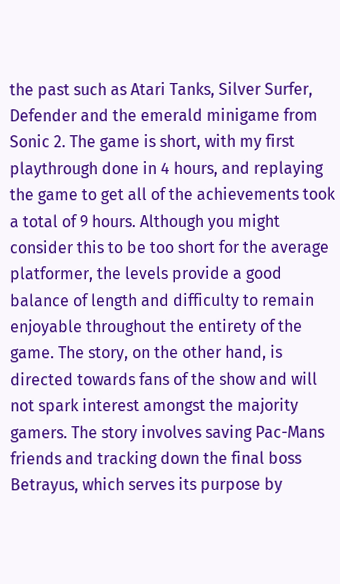the past such as Atari Tanks, Silver Surfer, Defender and the emerald minigame from Sonic 2. The game is short, with my first playthrough done in 4 hours, and replaying the game to get all of the achievements took a total of 9 hours. Although you might consider this to be too short for the average platformer, the levels provide a good balance of length and difficulty to remain enjoyable throughout the entirety of the game. The story, on the other hand, is directed towards fans of the show and will not spark interest amongst the majority gamers. The story involves saving Pac-Mans friends and tracking down the final boss Betrayus, which serves its purpose by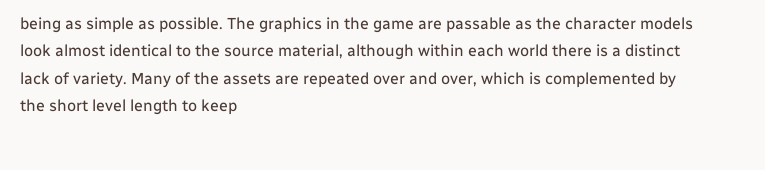being as simple as possible. The graphics in the game are passable as the character models look almost identical to the source material, although within each world there is a distinct lack of variety. Many of the assets are repeated over and over, which is complemented by the short level length to keep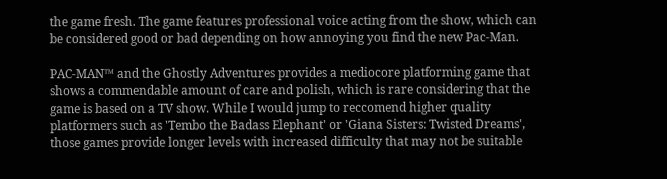the game fresh. The game features professional voice acting from the show, which can be considered good or bad depending on how annoying you find the new Pac-Man.

PAC-MAN™ and the Ghostly Adventures provides a mediocore platforming game that shows a commendable amount of care and polish, which is rare considering that the game is based on a TV show. While I would jump to reccomend higher quality platformers such as 'Tembo the Badass Elephant' or 'Giana Sisters: Twisted Dreams', those games provide longer levels with increased difficulty that may not be suitable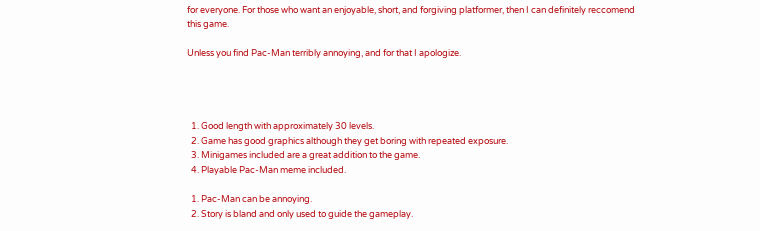for everyone. For those who want an enjoyable, short, and forgiving platformer, then I can definitely reccomend this game.

Unless you find Pac-Man terribly annoying, and for that I apologize.




  1. Good length with approximately 30 levels.
  2. Game has good graphics although they get boring with repeated exposure.
  3. Minigames included are a great addition to the game.
  4. Playable Pac-Man meme included.

  1. Pac-Man can be annoying.
  2. Story is bland and only used to guide the gameplay.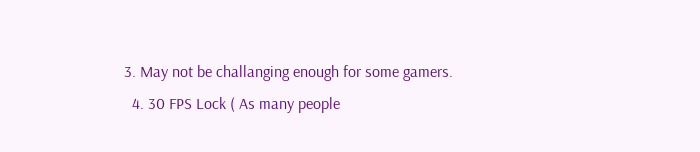3. May not be challanging enough for some gamers.
  4. 30 FPS Lock ( As many people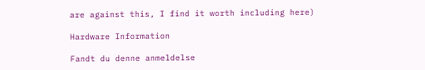are against this, I find it worth including here)

Hardware Information

Fandt du denne anmeldelse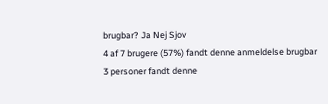brugbar? Ja Nej Sjov
4 af 7 brugere (57%) fandt denne anmeldelse brugbar
3 personer fandt denne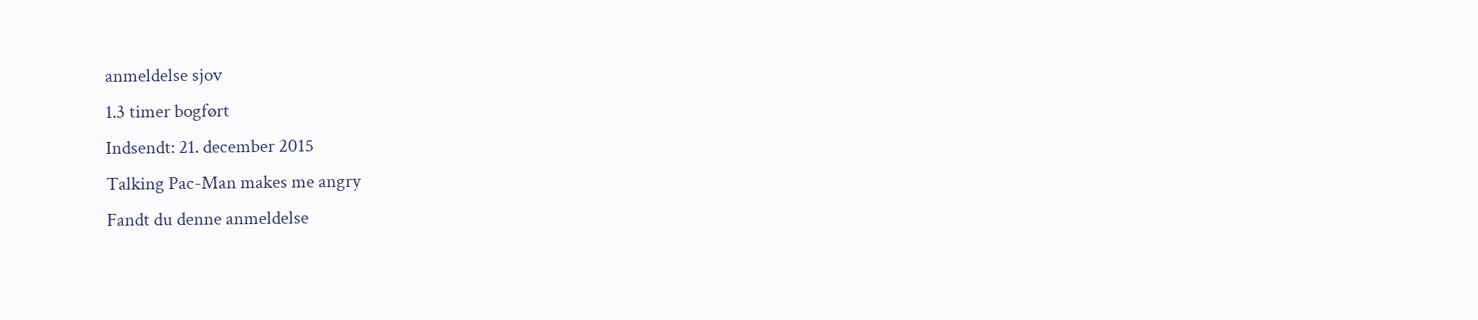anmeldelse sjov
1.3 timer bogført
Indsendt: 21. december 2015
Talking Pac-Man makes me angry
Fandt du denne anmeldelse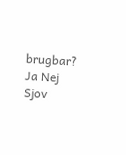brugbar? Ja Nej Sjov